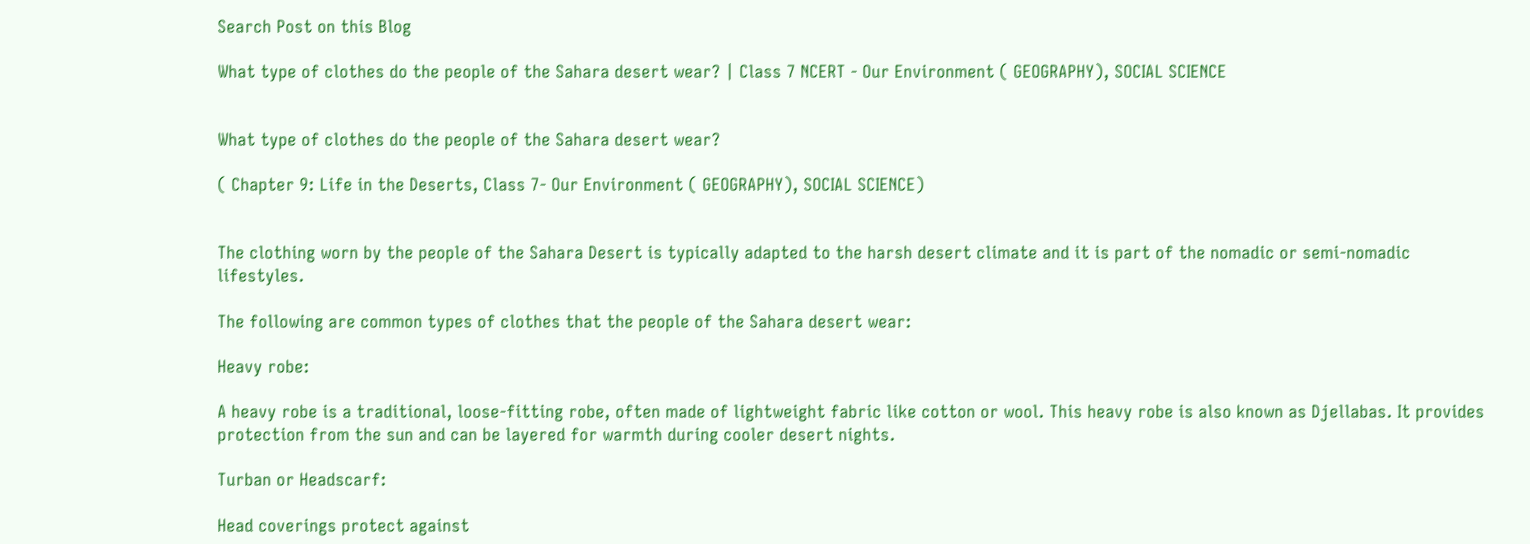Search Post on this Blog

What type of clothes do the people of the Sahara desert wear? | Class 7 NCERT - Our Environment ( GEOGRAPHY), SOCIAL SCIENCE


What type of clothes do the people of the Sahara desert wear?

( Chapter 9: Life in the Deserts, Class 7- Our Environment ( GEOGRAPHY), SOCIAL SCIENCE)


The clothing worn by the people of the Sahara Desert is typically adapted to the harsh desert climate and it is part of the nomadic or semi-nomadic lifestyles.

The following are common types of clothes that the people of the Sahara desert wear:

Heavy robe:

A heavy robe is a traditional, loose-fitting robe, often made of lightweight fabric like cotton or wool. This heavy robe is also known as Djellabas. It provides protection from the sun and can be layered for warmth during cooler desert nights.

Turban or Headscarf:

Head coverings protect against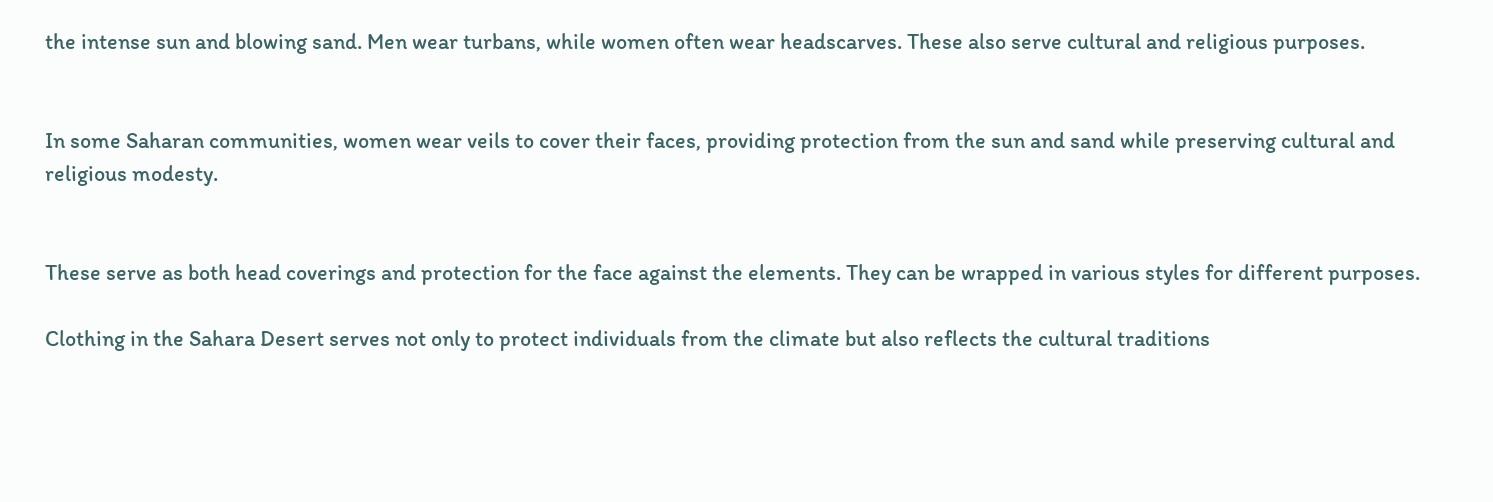the intense sun and blowing sand. Men wear turbans, while women often wear headscarves. These also serve cultural and religious purposes.


In some Saharan communities, women wear veils to cover their faces, providing protection from the sun and sand while preserving cultural and religious modesty.


These serve as both head coverings and protection for the face against the elements. They can be wrapped in various styles for different purposes.

Clothing in the Sahara Desert serves not only to protect individuals from the climate but also reflects the cultural traditions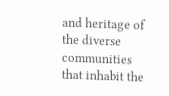and heritage of the diverse communities that inhabit the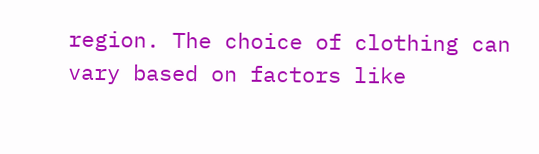region. The choice of clothing can vary based on factors like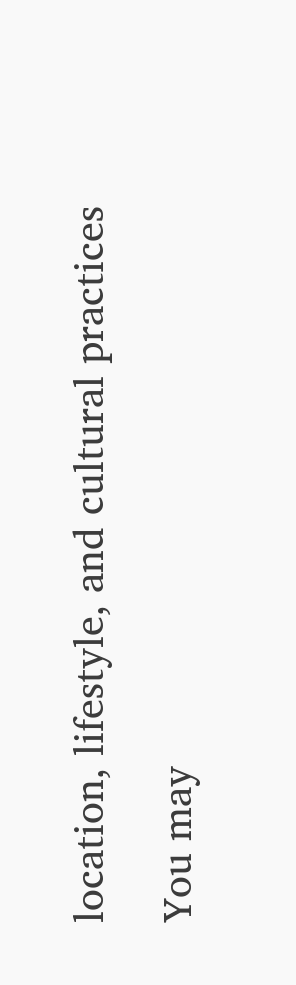location, lifestyle, and cultural practices

You may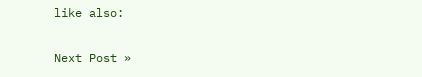like also:

Next Post »